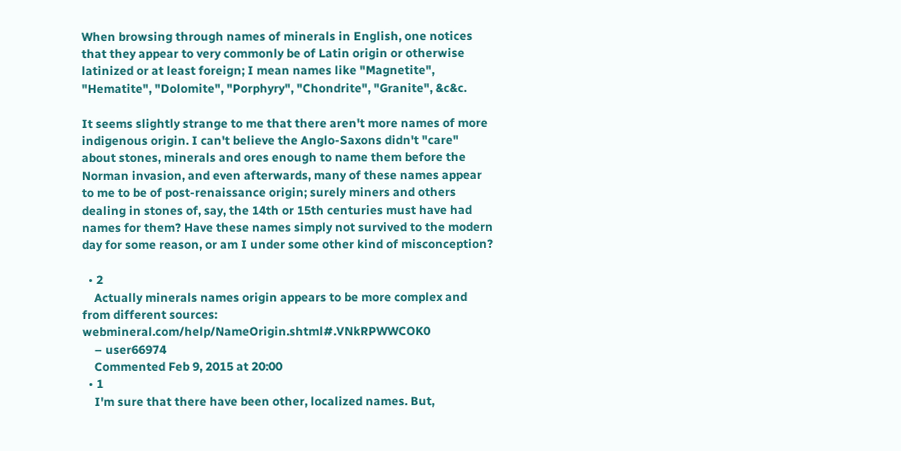When browsing through names of minerals in English, one notices that they appear to very commonly be of Latin origin or otherwise latinized or at least foreign; I mean names like "Magnetite", "Hematite", "Dolomite", "Porphyry", "Chondrite", "Granite", &c&c.

It seems slightly strange to me that there aren't more names of more indigenous origin. I can't believe the Anglo-Saxons didn't "care" about stones, minerals and ores enough to name them before the Norman invasion, and even afterwards, many of these names appear to me to be of post-renaissance origin; surely miners and others dealing in stones of, say, the 14th or 15th centuries must have had names for them? Have these names simply not survived to the modern day for some reason, or am I under some other kind of misconception?

  • 2
    Actually minerals names origin appears to be more complex and from different sources: webmineral.com/help/NameOrigin.shtml#.VNkRPWWCOK0
    – user66974
    Commented Feb 9, 2015 at 20:00
  • 1
    I'm sure that there have been other, localized names. But,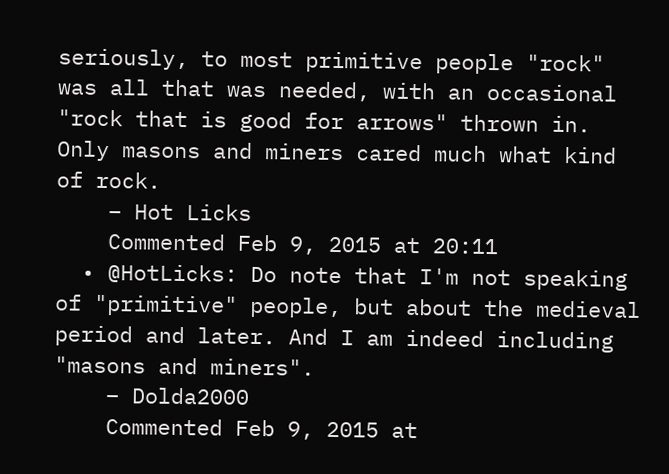seriously, to most primitive people "rock" was all that was needed, with an occasional "rock that is good for arrows" thrown in. Only masons and miners cared much what kind of rock.
    – Hot Licks
    Commented Feb 9, 2015 at 20:11
  • @HotLicks: Do note that I'm not speaking of "primitive" people, but about the medieval period and later. And I am indeed including "masons and miners".
    – Dolda2000
    Commented Feb 9, 2015 at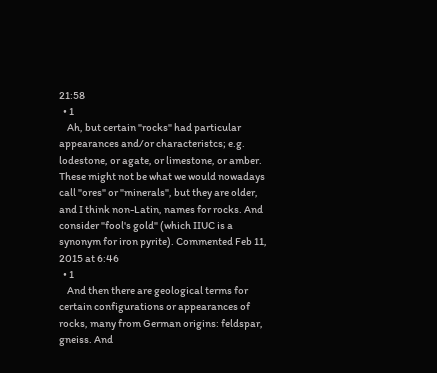21:58
  • 1
    Ah, but certain "rocks" had particular appearances and/or characteristcs; e.g. lodestone, or agate, or limestone, or amber. These might not be what we would nowadays call "ores" or "minerals", but they are older, and I think non-Latin, names for rocks. And consider "fool's gold" (which IIUC is a synonym for iron pyrite). Commented Feb 11, 2015 at 6:46
  • 1
    And then there are geological terms for certain configurations or appearances of rocks, many from German origins: feldspar, gneiss. And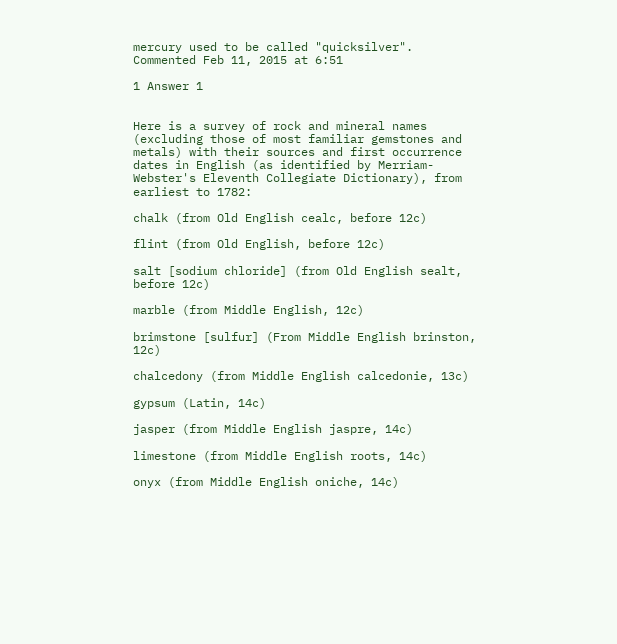mercury used to be called "quicksilver". Commented Feb 11, 2015 at 6:51

1 Answer 1


Here is a survey of rock and mineral names (excluding those of most familiar gemstones and metals) with their sources and first occurrence dates in English (as identified by Merriam-Webster's Eleventh Collegiate Dictionary), from earliest to 1782:

chalk (from Old English cealc, before 12c)

flint (from Old English, before 12c)

salt [sodium chloride] (from Old English sealt, before 12c)

marble (from Middle English, 12c)

brimstone [sulfur] (From Middle English brinston, 12c)

chalcedony (from Middle English calcedonie, 13c)

gypsum (Latin, 14c)

jasper (from Middle English jaspre, 14c)

limestone (from Middle English roots, 14c)

onyx (from Middle English oniche, 14c)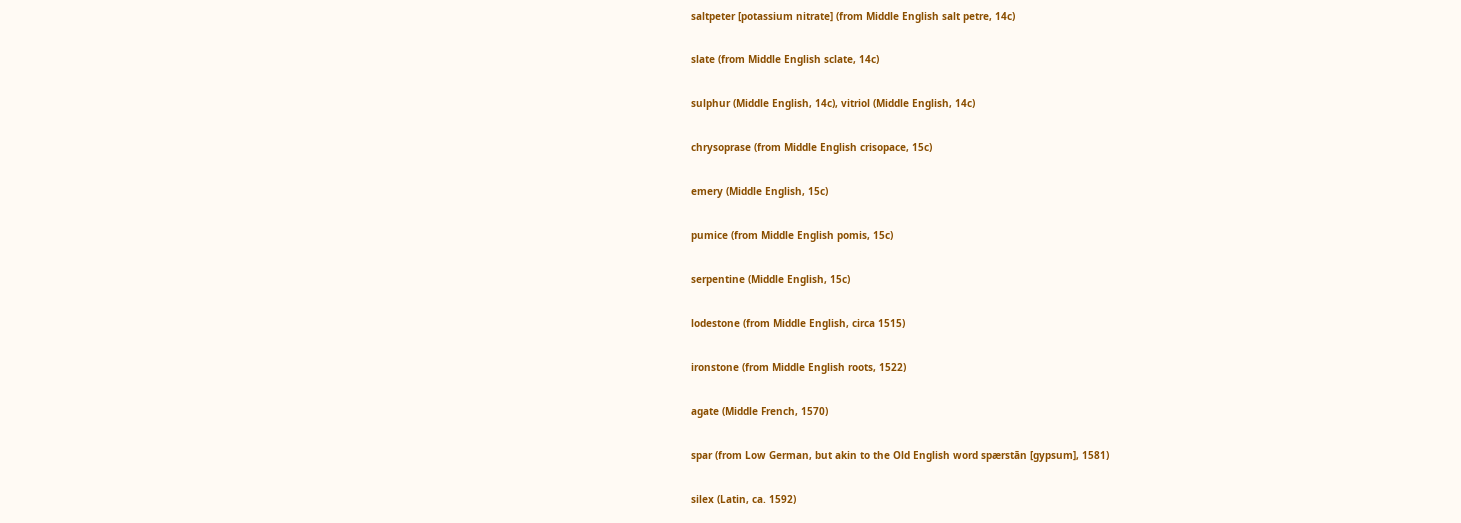saltpeter [potassium nitrate] (from Middle English salt petre, 14c)

slate (from Middle English sclate, 14c)

sulphur (Middle English, 14c), vitriol (Middle English, 14c)

chrysoprase (from Middle English crisopace, 15c)

emery (Middle English, 15c)

pumice (from Middle English pomis, 15c)

serpentine (Middle English, 15c)

lodestone (from Middle English, circa 1515)

ironstone (from Middle English roots, 1522)

agate (Middle French, 1570)

spar (from Low German, but akin to the Old English word spærstān [gypsum], 1581)

silex (Latin, ca. 1592)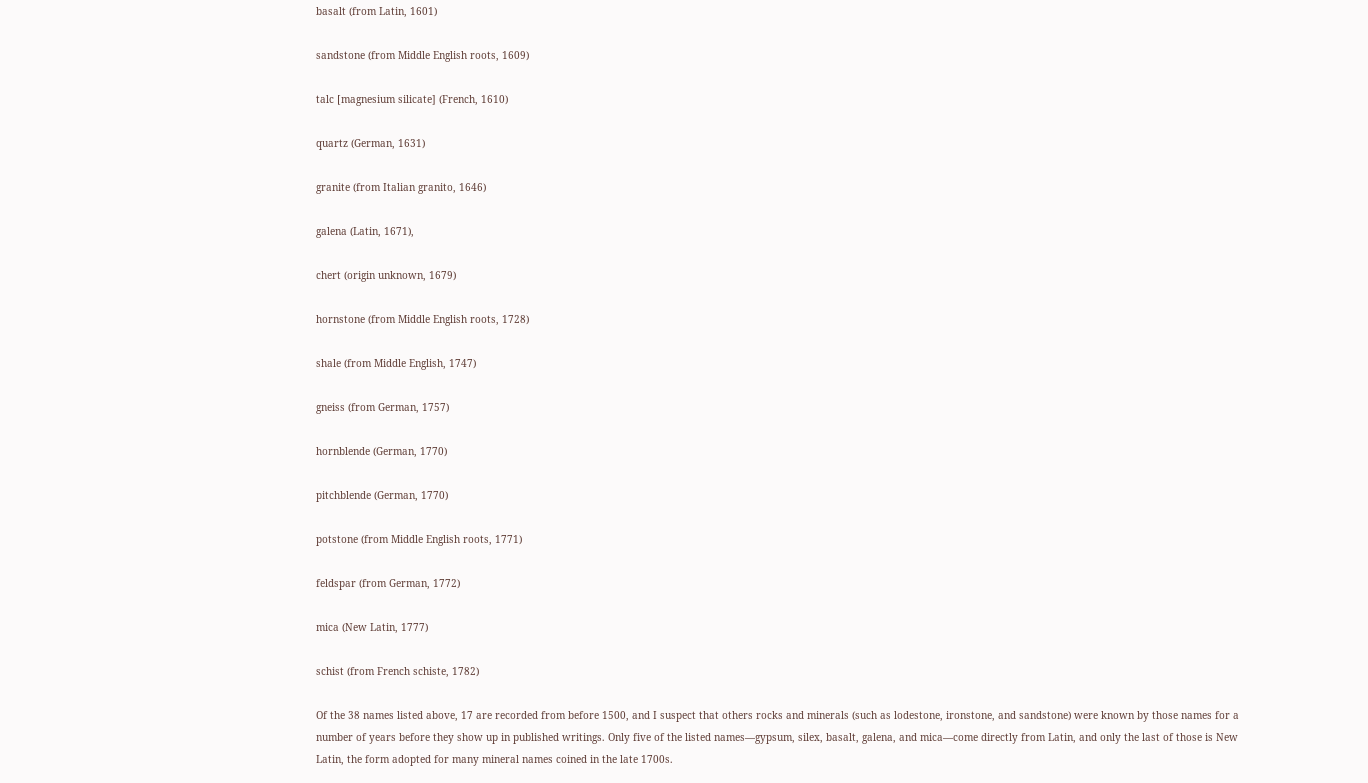basalt (from Latin, 1601)

sandstone (from Middle English roots, 1609)

talc [magnesium silicate] (French, 1610)

quartz (German, 1631)

granite (from Italian granito, 1646)

galena (Latin, 1671),

chert (origin unknown, 1679)

hornstone (from Middle English roots, 1728)

shale (from Middle English, 1747)

gneiss (from German, 1757)

hornblende (German, 1770)

pitchblende (German, 1770)

potstone (from Middle English roots, 1771)

feldspar (from German, 1772)

mica (New Latin, 1777)

schist (from French schiste, 1782)

Of the 38 names listed above, 17 are recorded from before 1500, and I suspect that others rocks and minerals (such as lodestone, ironstone, and sandstone) were known by those names for a number of years before they show up in published writings. Only five of the listed names—gypsum, silex, basalt, galena, and mica—come directly from Latin, and only the last of those is New Latin, the form adopted for many mineral names coined in the late 1700s.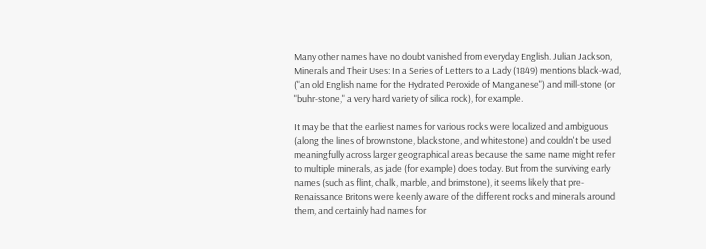Many other names have no doubt vanished from everyday English. Julian Jackson, Minerals and Their Uses: In a Series of Letters to a Lady (1849) mentions black-wad, ("an old English name for the Hydrated Peroxide of Manganese") and mill-stone (or "buhr-stone," a very hard variety of silica rock), for example.

It may be that the earliest names for various rocks were localized and ambiguous (along the lines of brownstone, blackstone, and whitestone) and couldn't be used meaningfully across larger geographical areas because the same name might refer to multiple minerals, as jade (for example) does today. But from the surviving early names (such as flint, chalk, marble, and brimstone), it seems likely that pre-Renaissance Britons were keenly aware of the different rocks and minerals around them, and certainly had names for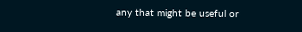any that might be useful or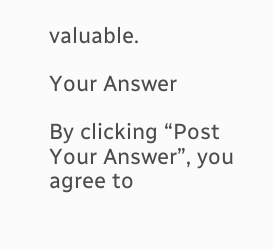valuable.

Your Answer

By clicking “Post Your Answer”, you agree to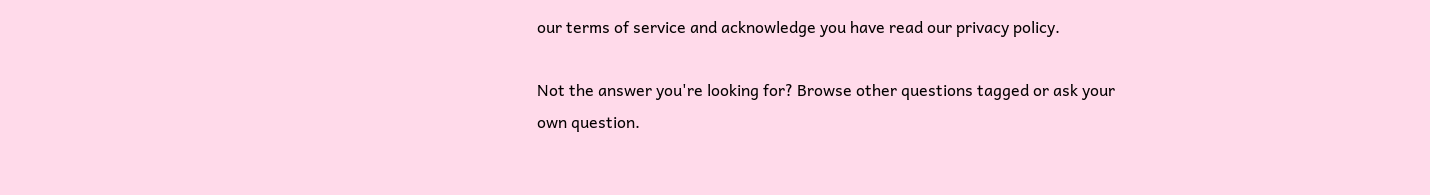our terms of service and acknowledge you have read our privacy policy.

Not the answer you're looking for? Browse other questions tagged or ask your own question.